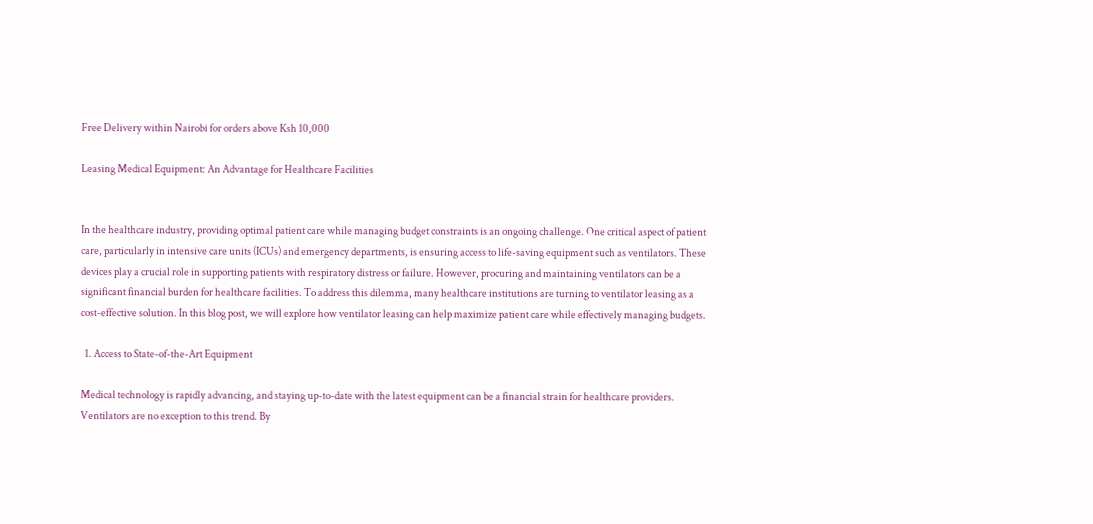Free Delivery within Nairobi for orders above Ksh 10,000

Leasing Medical Equipment: An Advantage for Healthcare Facilities


In the healthcare industry, providing optimal patient care while managing budget constraints is an ongoing challenge. One critical aspect of patient care, particularly in intensive care units (ICUs) and emergency departments, is ensuring access to life-saving equipment such as ventilators. These devices play a crucial role in supporting patients with respiratory distress or failure. However, procuring and maintaining ventilators can be a significant financial burden for healthcare facilities. To address this dilemma, many healthcare institutions are turning to ventilator leasing as a cost-effective solution. In this blog post, we will explore how ventilator leasing can help maximize patient care while effectively managing budgets.

  1. Access to State-of-the-Art Equipment

Medical technology is rapidly advancing, and staying up-to-date with the latest equipment can be a financial strain for healthcare providers. Ventilators are no exception to this trend. By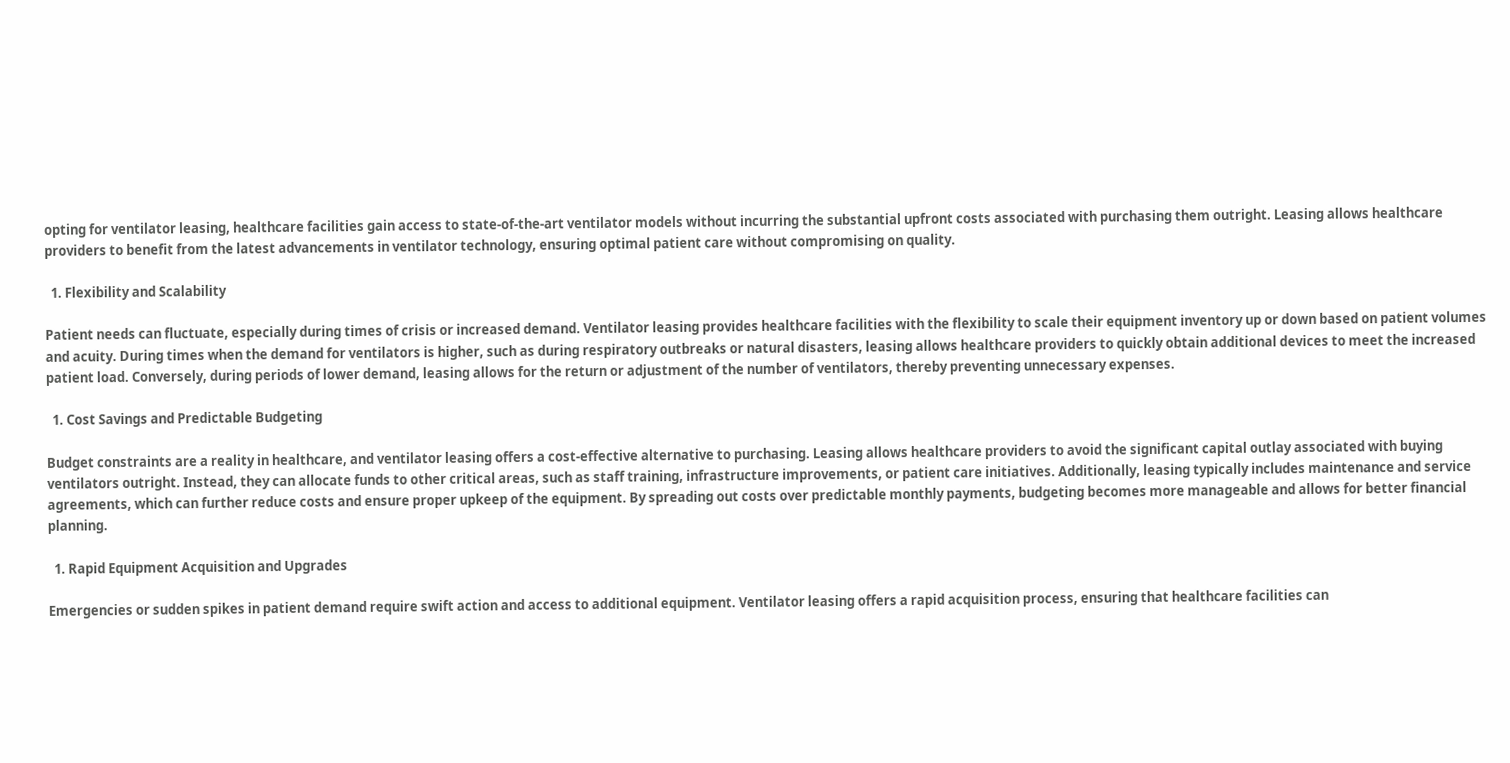opting for ventilator leasing, healthcare facilities gain access to state-of-the-art ventilator models without incurring the substantial upfront costs associated with purchasing them outright. Leasing allows healthcare providers to benefit from the latest advancements in ventilator technology, ensuring optimal patient care without compromising on quality.

  1. Flexibility and Scalability

Patient needs can fluctuate, especially during times of crisis or increased demand. Ventilator leasing provides healthcare facilities with the flexibility to scale their equipment inventory up or down based on patient volumes and acuity. During times when the demand for ventilators is higher, such as during respiratory outbreaks or natural disasters, leasing allows healthcare providers to quickly obtain additional devices to meet the increased patient load. Conversely, during periods of lower demand, leasing allows for the return or adjustment of the number of ventilators, thereby preventing unnecessary expenses.

  1. Cost Savings and Predictable Budgeting

Budget constraints are a reality in healthcare, and ventilator leasing offers a cost-effective alternative to purchasing. Leasing allows healthcare providers to avoid the significant capital outlay associated with buying ventilators outright. Instead, they can allocate funds to other critical areas, such as staff training, infrastructure improvements, or patient care initiatives. Additionally, leasing typically includes maintenance and service agreements, which can further reduce costs and ensure proper upkeep of the equipment. By spreading out costs over predictable monthly payments, budgeting becomes more manageable and allows for better financial planning.

  1. Rapid Equipment Acquisition and Upgrades

Emergencies or sudden spikes in patient demand require swift action and access to additional equipment. Ventilator leasing offers a rapid acquisition process, ensuring that healthcare facilities can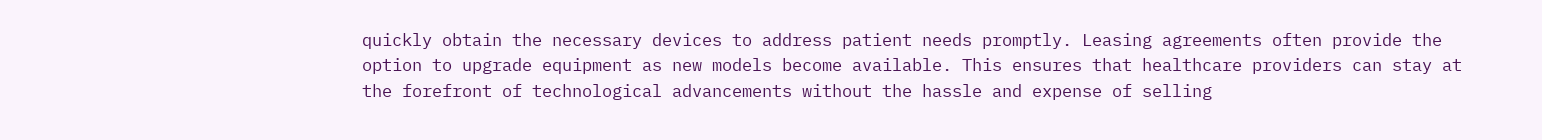quickly obtain the necessary devices to address patient needs promptly. Leasing agreements often provide the option to upgrade equipment as new models become available. This ensures that healthcare providers can stay at the forefront of technological advancements without the hassle and expense of selling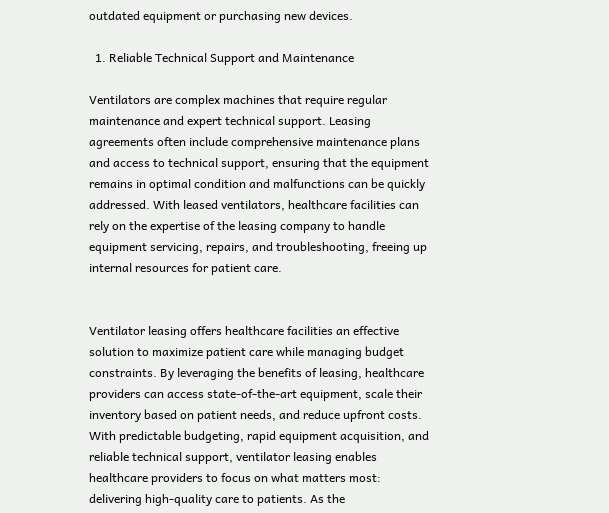outdated equipment or purchasing new devices.

  1. Reliable Technical Support and Maintenance

Ventilators are complex machines that require regular maintenance and expert technical support. Leasing agreements often include comprehensive maintenance plans and access to technical support, ensuring that the equipment remains in optimal condition and malfunctions can be quickly addressed. With leased ventilators, healthcare facilities can rely on the expertise of the leasing company to handle equipment servicing, repairs, and troubleshooting, freeing up internal resources for patient care.


Ventilator leasing offers healthcare facilities an effective solution to maximize patient care while managing budget constraints. By leveraging the benefits of leasing, healthcare providers can access state-of-the-art equipment, scale their inventory based on patient needs, and reduce upfront costs. With predictable budgeting, rapid equipment acquisition, and reliable technical support, ventilator leasing enables healthcare providers to focus on what matters most: delivering high-quality care to patients. As the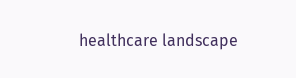healthcare landscape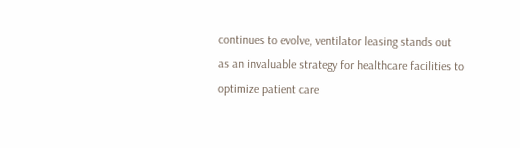continues to evolve, ventilator leasing stands out as an invaluable strategy for healthcare facilities to optimize patient care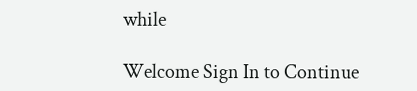while

Welcome Sign In to Continue